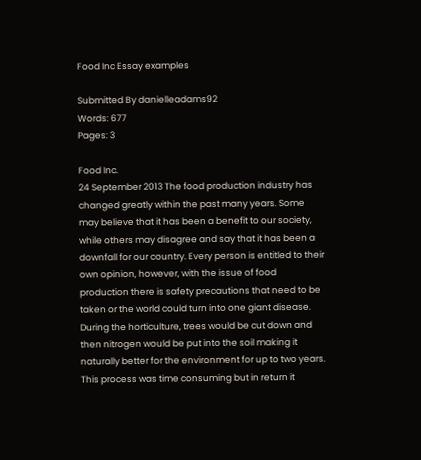Food Inc Essay examples

Submitted By danielleadams92
Words: 677
Pages: 3

Food Inc.
24 September 2013 The food production industry has changed greatly within the past many years. Some may believe that it has been a benefit to our society, while others may disagree and say that it has been a downfall for our country. Every person is entitled to their own opinion, however, with the issue of food production there is safety precautions that need to be taken or the world could turn into one giant disease. During the horticulture, trees would be cut down and then nitrogen would be put into the soil making it naturally better for the environment for up to two years. This process was time consuming but in return it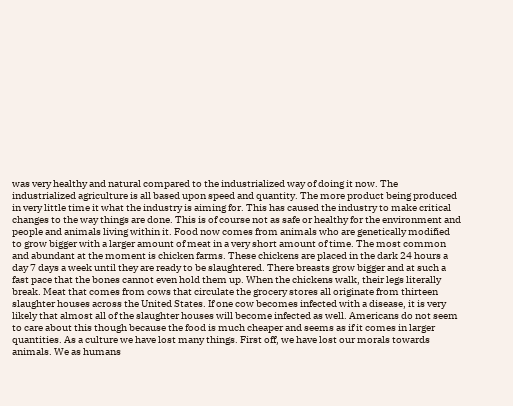was very healthy and natural compared to the industrialized way of doing it now. The industrialized agriculture is all based upon speed and quantity. The more product being produced in very little time it what the industry is aiming for. This has caused the industry to make critical changes to the way things are done. This is of course not as safe or healthy for the environment and people and animals living within it. Food now comes from animals who are genetically modified to grow bigger with a larger amount of meat in a very short amount of time. The most common and abundant at the moment is chicken farms. These chickens are placed in the dark 24 hours a day 7 days a week until they are ready to be slaughtered. There breasts grow bigger and at such a fast pace that the bones cannot even hold them up. When the chickens walk, their legs literally break. Meat that comes from cows that circulate the grocery stores all originate from thirteen slaughter houses across the United States. If one cow becomes infected with a disease, it is very likely that almost all of the slaughter houses will become infected as well. Americans do not seem to care about this though because the food is much cheaper and seems as if it comes in larger quantities. As a culture we have lost many things. First off, we have lost our morals towards animals. We as humans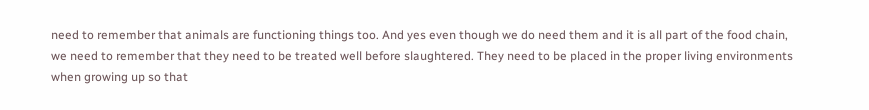need to remember that animals are functioning things too. And yes even though we do need them and it is all part of the food chain, we need to remember that they need to be treated well before slaughtered. They need to be placed in the proper living environments when growing up so that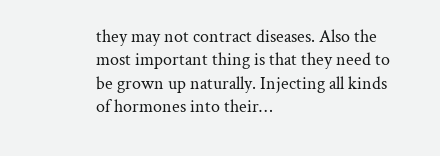they may not contract diseases. Also the most important thing is that they need to be grown up naturally. Injecting all kinds of hormones into their…